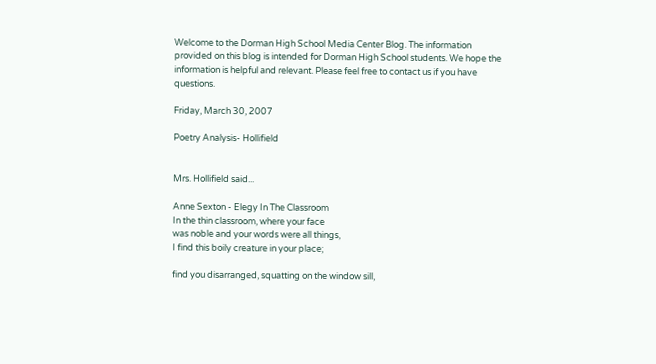Welcome to the Dorman High School Media Center Blog. The information provided on this blog is intended for Dorman High School students. We hope the information is helpful and relevant. Please feel free to contact us if you have questions.

Friday, March 30, 2007

Poetry Analysis- Hollifield


Mrs. Hollifield said...

Anne Sexton - Elegy In The Classroom
In the thin classroom, where your face
was noble and your words were all things,
I find this boily creature in your place;

find you disarranged, squatting on the window sill,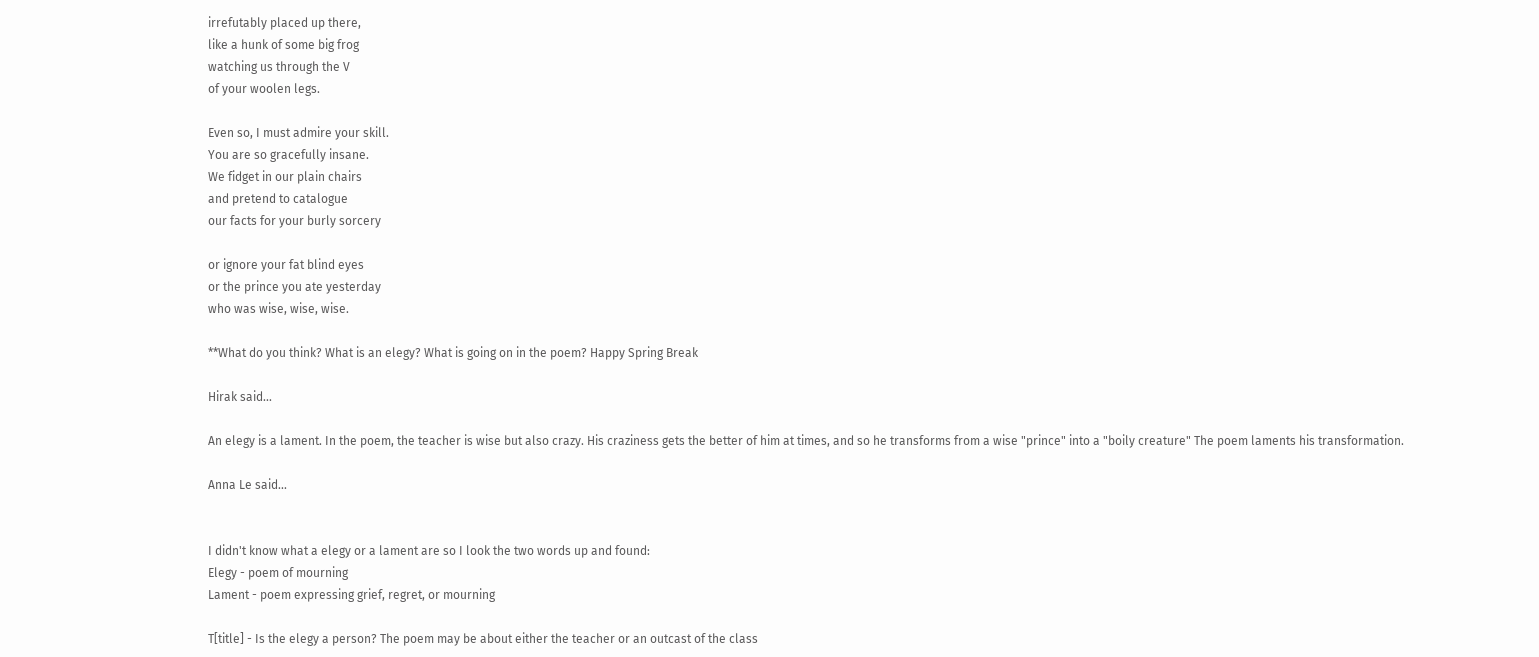irrefutably placed up there,
like a hunk of some big frog
watching us through the V
of your woolen legs.

Even so, I must admire your skill.
You are so gracefully insane.
We fidget in our plain chairs
and pretend to catalogue
our facts for your burly sorcery

or ignore your fat blind eyes
or the prince you ate yesterday
who was wise, wise, wise.

**What do you think? What is an elegy? What is going on in the poem? Happy Spring Break

Hirak said...

An elegy is a lament. In the poem, the teacher is wise but also crazy. His craziness gets the better of him at times, and so he transforms from a wise "prince" into a "boily creature" The poem laments his transformation.

Anna Le said...


I didn't know what a elegy or a lament are so I look the two words up and found:
Elegy - poem of mourning
Lament - poem expressing grief, regret, or mourning

T[title] - Is the elegy a person? The poem may be about either the teacher or an outcast of the class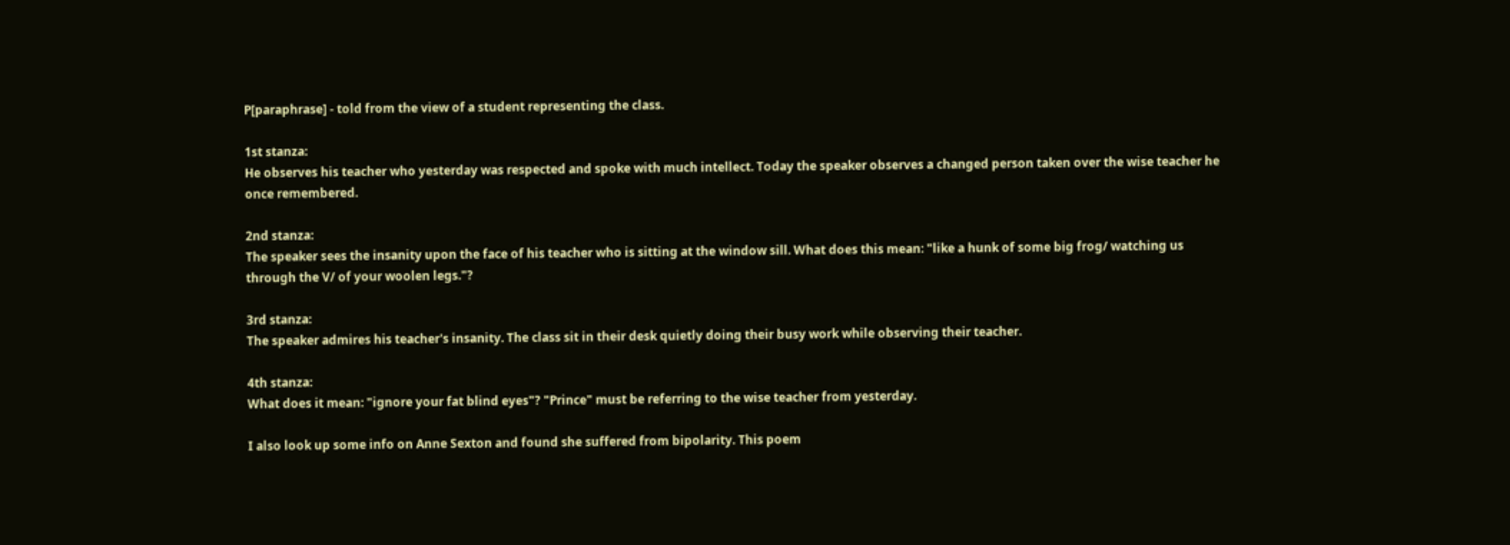P[paraphrase] - told from the view of a student representing the class.

1st stanza:
He observes his teacher who yesterday was respected and spoke with much intellect. Today the speaker observes a changed person taken over the wise teacher he once remembered.

2nd stanza:
The speaker sees the insanity upon the face of his teacher who is sitting at the window sill. What does this mean: "like a hunk of some big frog/ watching us through the V/ of your woolen legs."?

3rd stanza:
The speaker admires his teacher's insanity. The class sit in their desk quietly doing their busy work while observing their teacher.

4th stanza:
What does it mean: "ignore your fat blind eyes"? "Prince" must be referring to the wise teacher from yesterday.

I also look up some info on Anne Sexton and found she suffered from bipolarity. This poem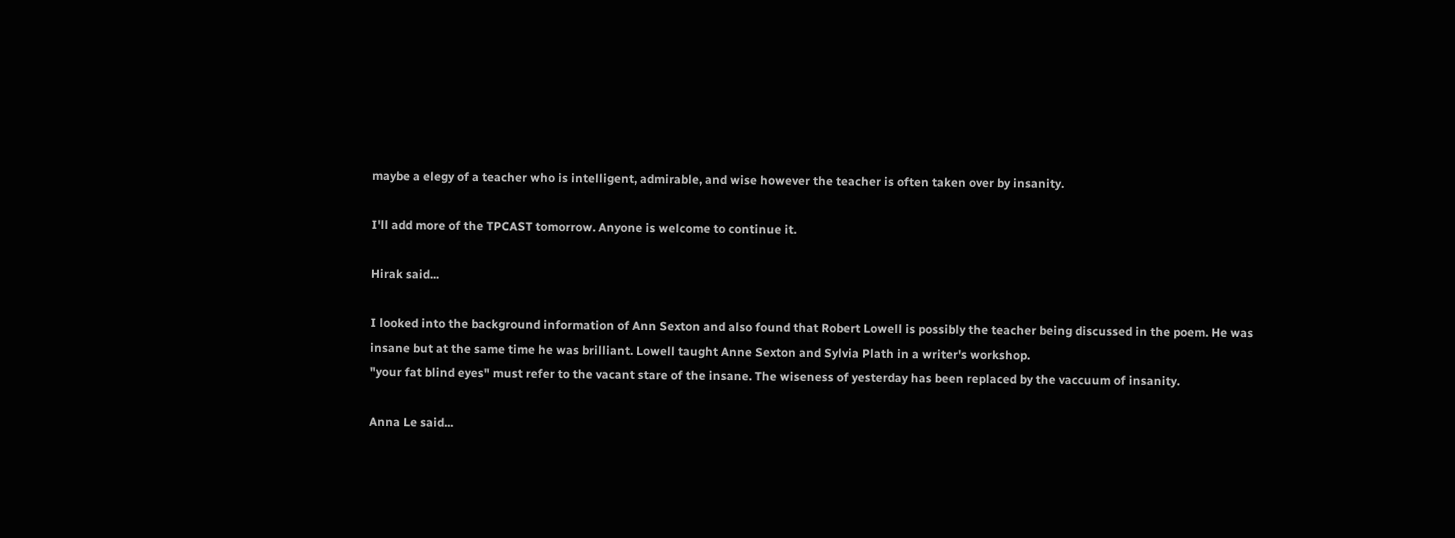maybe a elegy of a teacher who is intelligent, admirable, and wise however the teacher is often taken over by insanity.

I'll add more of the TPCAST tomorrow. Anyone is welcome to continue it.

Hirak said...

I looked into the background information of Ann Sexton and also found that Robert Lowell is possibly the teacher being discussed in the poem. He was insane but at the same time he was brilliant. Lowell taught Anne Sexton and Sylvia Plath in a writer's workshop.
"your fat blind eyes" must refer to the vacant stare of the insane. The wiseness of yesterday has been replaced by the vaccuum of insanity.

Anna Le said...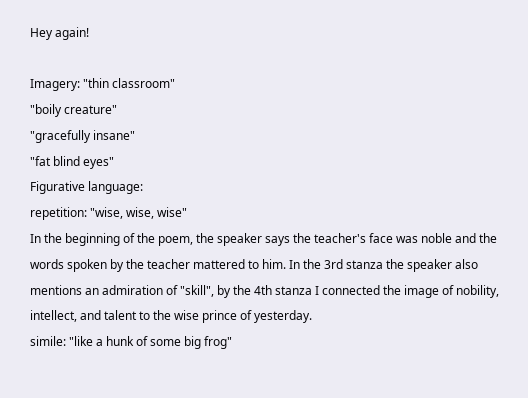Hey again!

Imagery: "thin classroom"
"boily creature"
"gracefully insane"
"fat blind eyes"
Figurative language:
repetition: "wise, wise, wise"
In the beginning of the poem, the speaker says the teacher's face was noble and the words spoken by the teacher mattered to him. In the 3rd stanza the speaker also mentions an admiration of "skill", by the 4th stanza I connected the image of nobility, intellect, and talent to the wise prince of yesterday.
simile: "like a hunk of some big frog"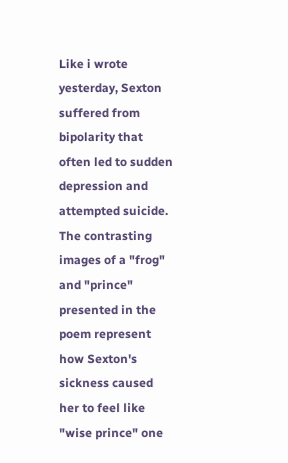Like i wrote yesterday, Sexton suffered from bipolarity that often led to sudden depression and attempted suicide. The contrasting images of a "frog" and "prince" presented in the poem represent how Sexton's sickness caused her to feel like "wise prince" one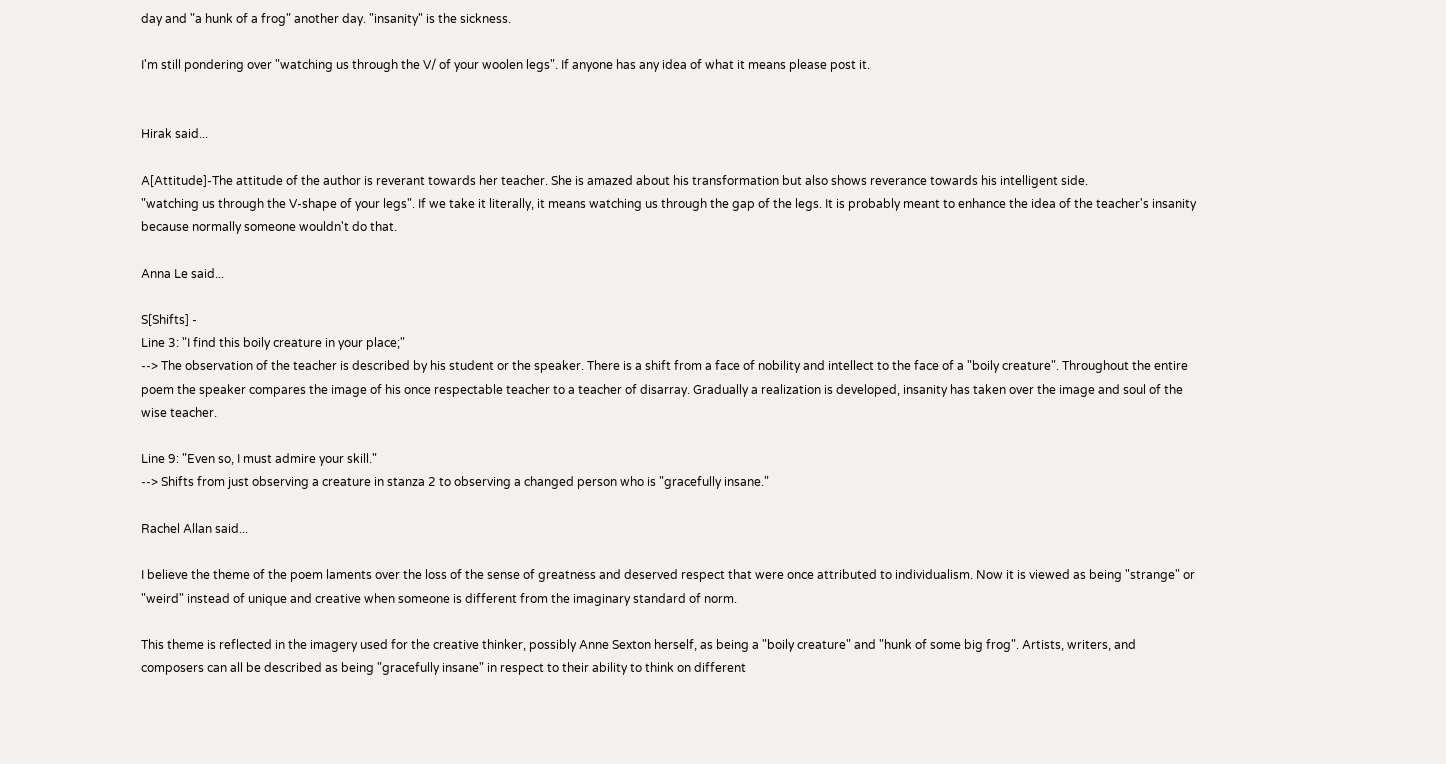day and "a hunk of a frog" another day. "insanity" is the sickness.

I'm still pondering over "watching us through the V/ of your woolen legs". If anyone has any idea of what it means please post it.


Hirak said...

A[Attitude]-The attitude of the author is reverant towards her teacher. She is amazed about his transformation but also shows reverance towards his intelligent side.
"watching us through the V-shape of your legs". If we take it literally, it means watching us through the gap of the legs. It is probably meant to enhance the idea of the teacher's insanity because normally someone wouldn't do that.

Anna Le said...

S[Shifts] -
Line 3: "I find this boily creature in your place;"
--> The observation of the teacher is described by his student or the speaker. There is a shift from a face of nobility and intellect to the face of a "boily creature". Throughout the entire poem the speaker compares the image of his once respectable teacher to a teacher of disarray. Gradually a realization is developed, insanity has taken over the image and soul of the wise teacher.

Line 9: "Even so, I must admire your skill."
--> Shifts from just observing a creature in stanza 2 to observing a changed person who is "gracefully insane."

Rachel Allan said...

I believe the theme of the poem laments over the loss of the sense of greatness and deserved respect that were once attributed to individualism. Now it is viewed as being "strange" or "weird" instead of unique and creative when someone is different from the imaginary standard of norm.

This theme is reflected in the imagery used for the creative thinker, possibly Anne Sexton herself, as being a "boily creature" and "hunk of some big frog". Artists, writers, and composers can all be described as being "gracefully insane" in respect to their ability to think on different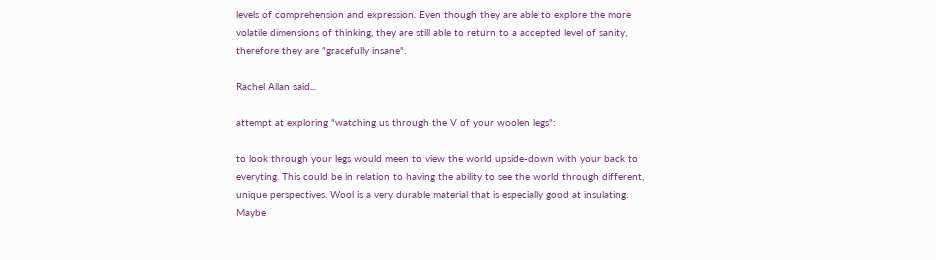levels of comprehension and expression. Even though they are able to explore the more volatile dimensions of thinking, they are still able to return to a accepted level of sanity, therefore they are "gracefully insane".

Rachel Allan said...

attempt at exploring "watching us through the V of your woolen legs":

to look through your legs would meen to view the world upside-down with your back to everyting. This could be in relation to having the ability to see the world through different, unique perspectives. Wool is a very durable material that is especially good at insulating. Maybe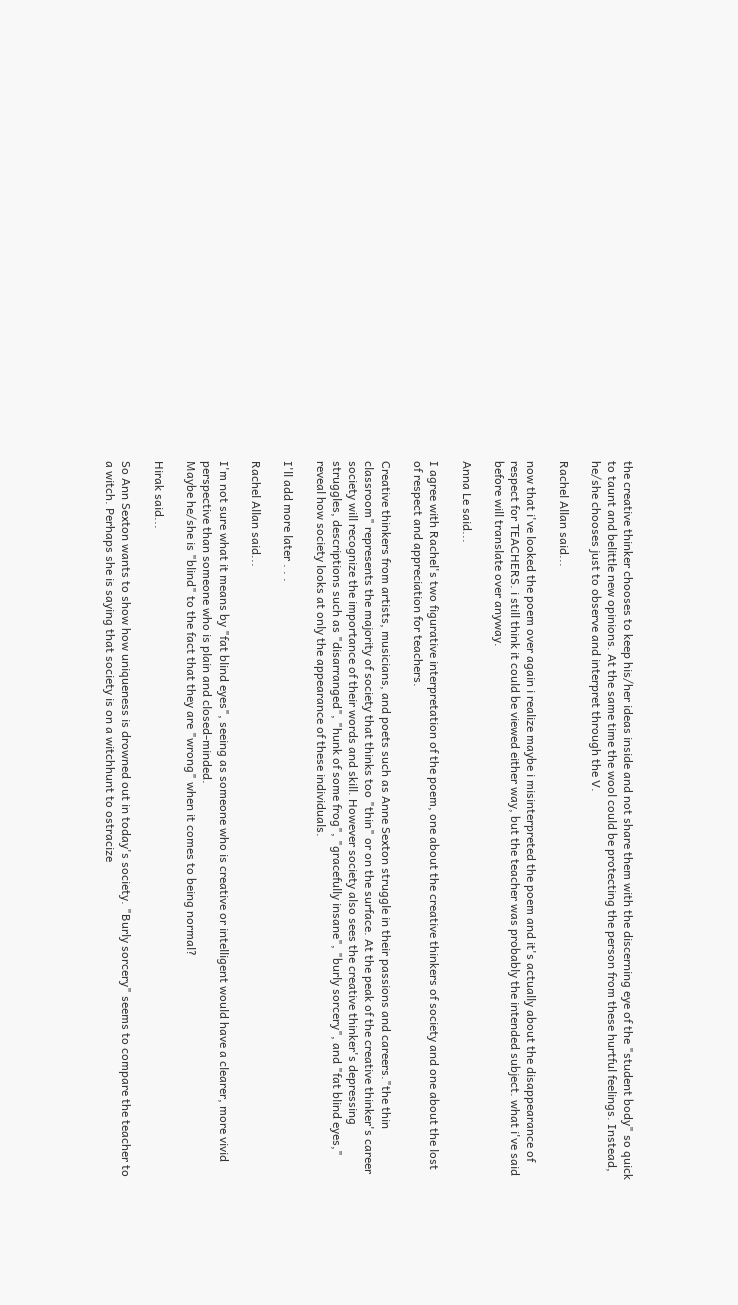the creative thinker chooses to keep his/her ideas inside and not share them with the discerning eye of the "student body" so quick to taunt and belittle new opinions. At the same time the wool could be protecting the person from these hurtful feelings. Instead, he/she chooses just to observe and interpret through the V.

Rachel Allan said...

now that i've looked the poem over again i realize maybe i misinterpreted the poem and it's actually about the disappearance of respect for TEACHERS. i still think it could be viewed either way, but the teacher was probably the intended subject. what i've said before will translate over anyway.

Anna Le said...

I agree with Rachel's two figurative interpretation of the poem, one about the creative thinkers of society and one about the lost of respect and appreciation for teachers.

Creative thinkers from artists, musicians, and poets such as Anne Sexton struggle in their passions and careers."the thin classroom" represents the majority of society that thinks too "thin" or on the surface. At the peak of the creative thinker's career society will recognize the importance of their words and skill. However society also sees the creative thinker's depressing struggles, descriptions such as "disarranged", "hunk of some frog", "gracefully insane", "burly sorcery", and "fat blind eyes," reveal how society looks at only the appearance of these individuals.

I'll add more later . . .

Rachel Allan said...

I'm not sure what it means by "fat blind eyes", seeing as someone who is creative or intelligent would have a clearer, more vivid perspective than someone who is plain and closed-minded.
Maybe he/she is "blind" to the fact that they are "wrong" when it comes to being normal?

Hirak said...

So Ann Sexton wants to show how uniqueness is drowned out in today's society. "Burly sorcery" seems to compare the teacher to a witch. Perhaps she is saying that society is on a witchhunt to ostracize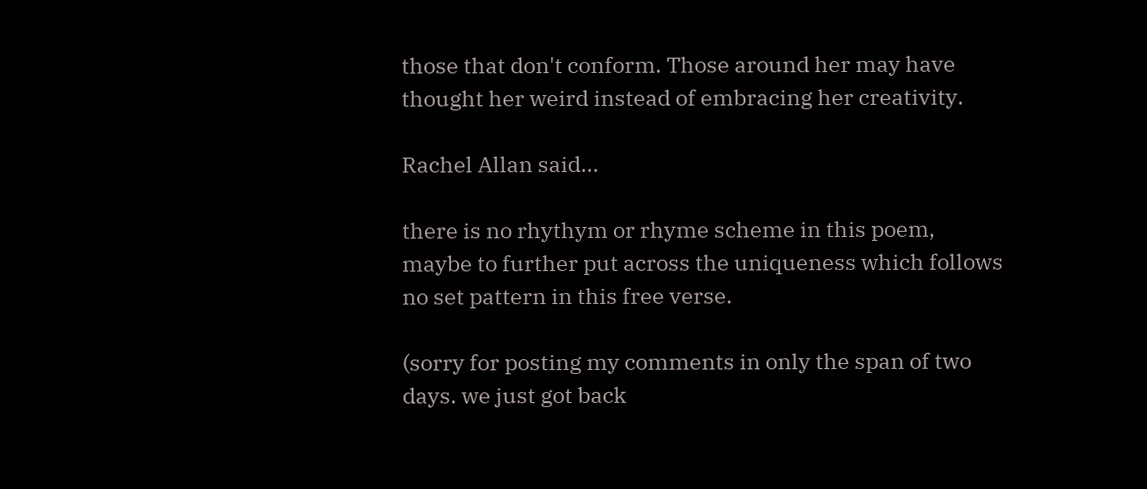those that don't conform. Those around her may have thought her weird instead of embracing her creativity.

Rachel Allan said...

there is no rhythym or rhyme scheme in this poem, maybe to further put across the uniqueness which follows no set pattern in this free verse.

(sorry for posting my comments in only the span of two days. we just got back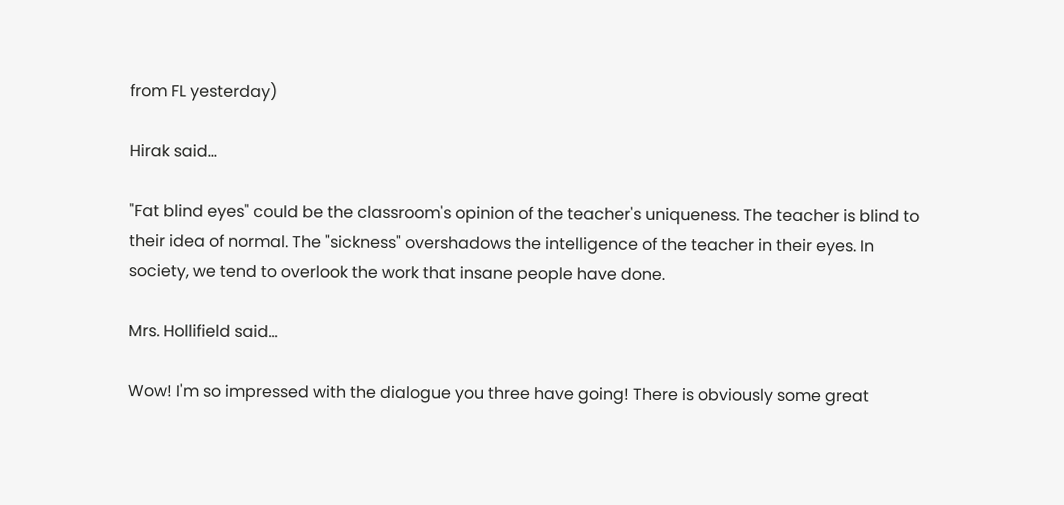from FL yesterday)

Hirak said...

"Fat blind eyes" could be the classroom's opinion of the teacher's uniqueness. The teacher is blind to their idea of normal. The "sickness" overshadows the intelligence of the teacher in their eyes. In society, we tend to overlook the work that insane people have done.

Mrs. Hollifield said...

Wow! I'm so impressed with the dialogue you three have going! There is obviously some great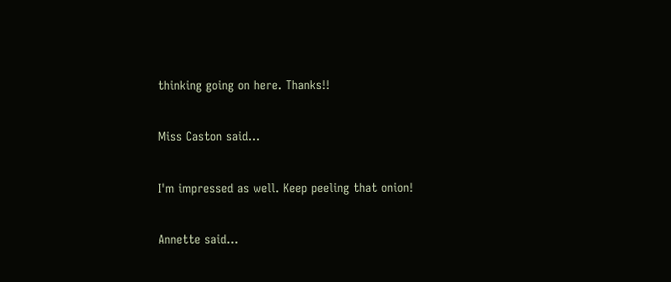thinking going on here. Thanks!!

Miss Caston said...

I'm impressed as well. Keep peeling that onion!

Annette said...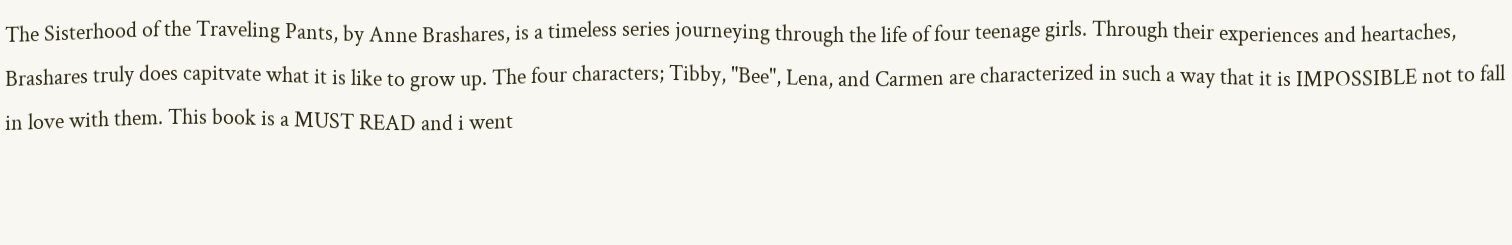The Sisterhood of the Traveling Pants, by Anne Brashares, is a timeless series journeying through the life of four teenage girls. Through their experiences and heartaches, Brashares truly does capitvate what it is like to grow up. The four characters; Tibby, "Bee", Lena, and Carmen are characterized in such a way that it is IMPOSSIBLE not to fall in love with them. This book is a MUST READ and i went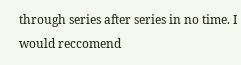through series after series in no time. I would reccomend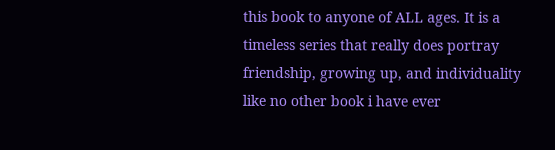this book to anyone of ALL ages. It is a timeless series that really does portray friendship, growing up, and individuality like no other book i have ever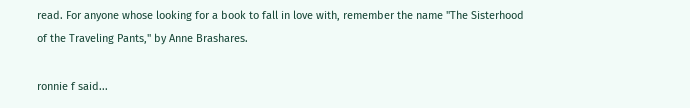read. For anyone whose looking for a book to fall in love with, remember the name "The Sisterhood of the Traveling Pants," by Anne Brashares.

ronnie f said...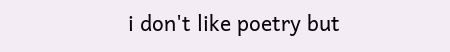i don't like poetry but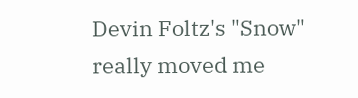Devin Foltz's "Snow" really moved me